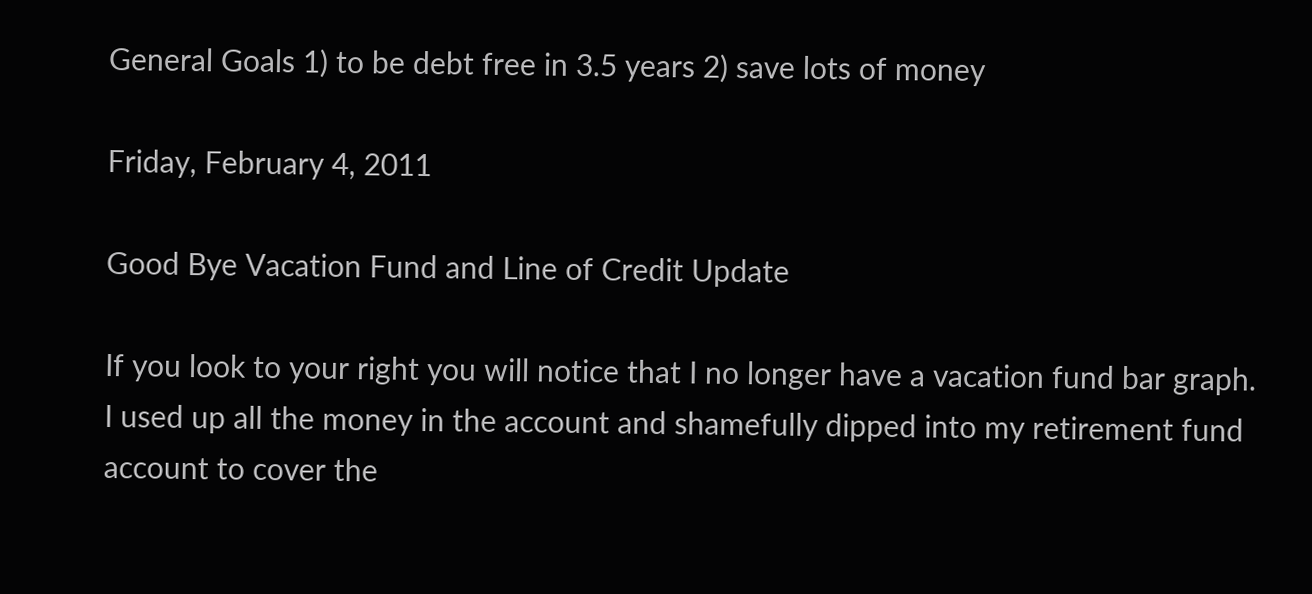General Goals 1) to be debt free in 3.5 years 2) save lots of money

Friday, February 4, 2011

Good Bye Vacation Fund and Line of Credit Update

If you look to your right you will notice that I no longer have a vacation fund bar graph. I used up all the money in the account and shamefully dipped into my retirement fund account to cover the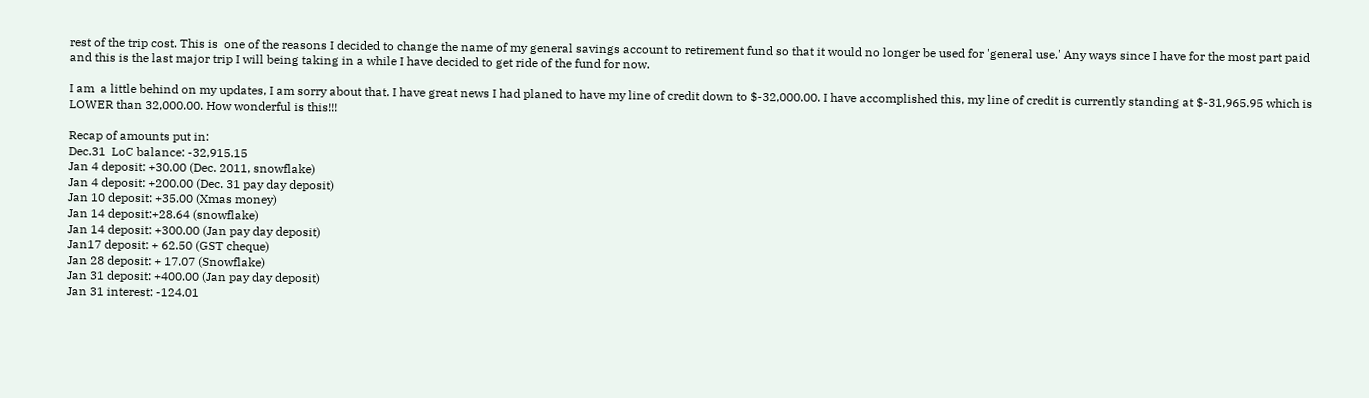rest of the trip cost. This is  one of the reasons I decided to change the name of my general savings account to retirement fund so that it would no longer be used for 'general use.' Any ways since I have for the most part paid and this is the last major trip I will being taking in a while I have decided to get ride of the fund for now.

I am  a little behind on my updates, I am sorry about that. I have great news I had planed to have my line of credit down to $-32,000.00. I have accomplished this, my line of credit is currently standing at $-31,965.95 which is LOWER than 32,000.00. How wonderful is this!!!

Recap of amounts put in:
Dec.31  LoC balance: -32,915.15
Jan 4 deposit: +30.00 (Dec. 2011, snowflake)
Jan 4 deposit: +200.00 (Dec. 31 pay day deposit)
Jan 10 deposit: +35.00 (Xmas money)
Jan 14 deposit:+28.64 (snowflake)
Jan 14 deposit: +300.00 (Jan pay day deposit)
Jan17 deposit: + 62.50 (GST cheque)
Jan 28 deposit: + 17.07 (Snowflake)
Jan 31 deposit: +400.00 (Jan pay day deposit)
Jan 31 interest: -124.01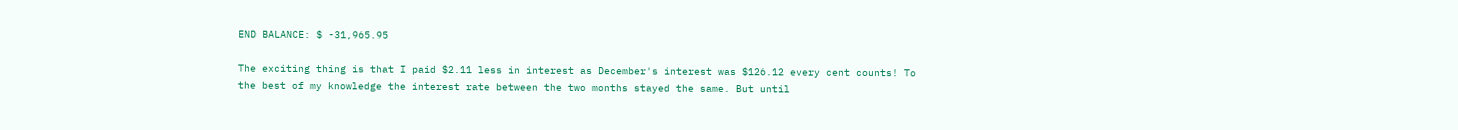END BALANCE: $ -31,965.95

The exciting thing is that I paid $2.11 less in interest as December's interest was $126.12 every cent counts! To the best of my knowledge the interest rate between the two months stayed the same. But until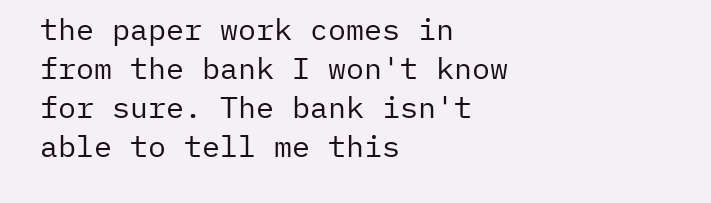the paper work comes in from the bank I won't know for sure. The bank isn't able to tell me this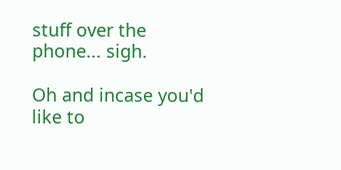stuff over the phone... sigh.

Oh and incase you'd like to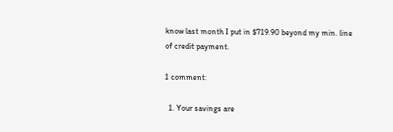know last month I put in $719.90 beyond my min. line of credit payment.

1 comment:

  1. Your savings are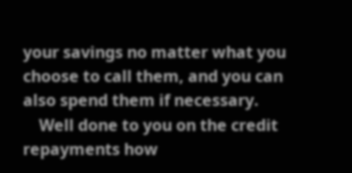your savings no matter what you choose to call them, and you can also spend them if necessary.
    Well done to you on the credit repayments how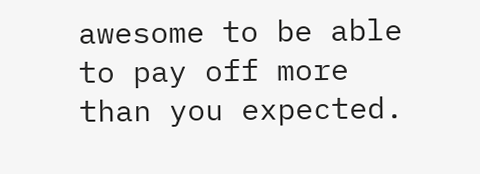awesome to be able to pay off more than you expected.